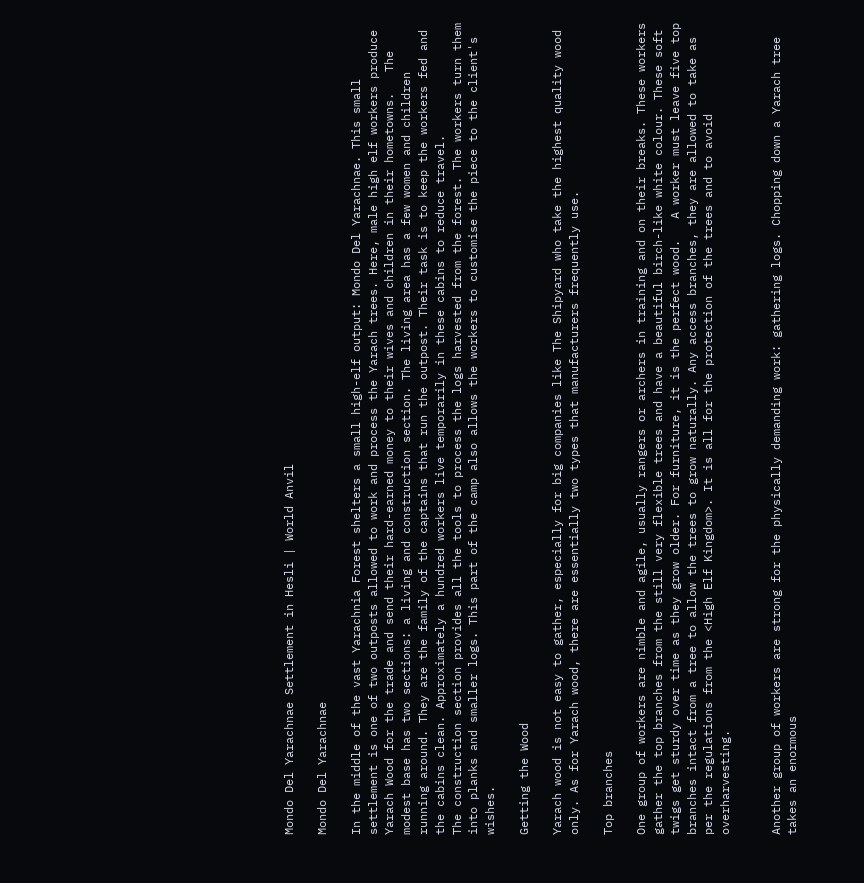Mondo Del Yarachnae Settlement in Hesli | World Anvil

Mondo Del Yarachnae

In the middle of the vast Yarachnia Forest shelters a small high-elf output: Mondo Del Yarachnae. This small settlement is one of two outposts allowed to work and process the Yarach trees. Here, male high elf workers produce Yarach Wood for the trade and send their hard-earned money to their wives and children in their hometowns.   The modest base has two sections: a living and construction section. The living area has a few women and children running around. They are the family of the captains that run the outpost. Their task is to keep the workers fed and the cabins clean. Approximately a hundred workers live temporarily in these cabins to reduce travel.
The construction section provides all the tools to process the logs harvested from the forest. The workers turn them into planks and smaller logs. This part of the camp also allows the workers to customise the piece to the client's wishes.

Getting the Wood

Yarach wood is not easy to gather, especially for big companies like The Shipyard who take the highest quality wood only. As for Yarach wood, there are essentially two types that manufacturers frequently use.

Top branches

One group of workers are nimble and agile, usually rangers or archers in training and on their breaks. These workers gather the top branches from the still very flexible trees and have a beautiful birch-like white colour. These soft twigs get sturdy over time as they grow older. For furniture, it is the perfect wood.   A worker must leave five top branches intact from a tree to allow the trees to grow naturally. Any access branches, they are allowed to take as per the regulations from the <High Elf Kingdom>. It is all for the protection of the trees and to avoid overharvesting.


Another group of workers are strong for the physically demanding work: gathering logs. Chopping down a Yarach tree takes an enormous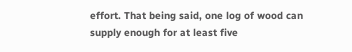effort. That being said, one log of wood can supply enough for at least five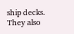ship decks. They also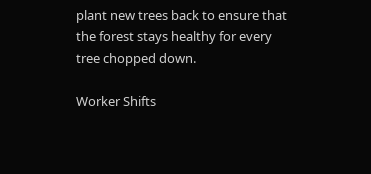plant new trees back to ensure that the forest stays healthy for every tree chopped down.

Worker Shifts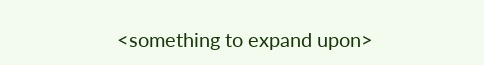<something to expand upon>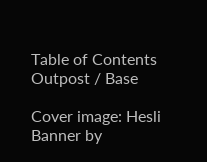Table of Contents
Outpost / Base

Cover image: Hesli Banner by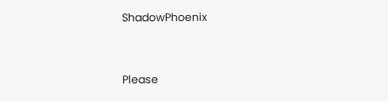ShadowPhoenix


Please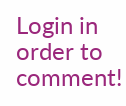Login in order to comment!